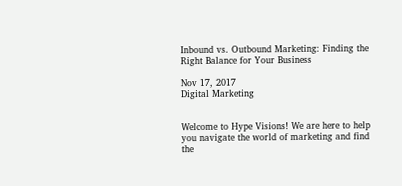Inbound vs. Outbound Marketing: Finding the Right Balance for Your Business

Nov 17, 2017
Digital Marketing


Welcome to Hype Visions! We are here to help you navigate the world of marketing and find the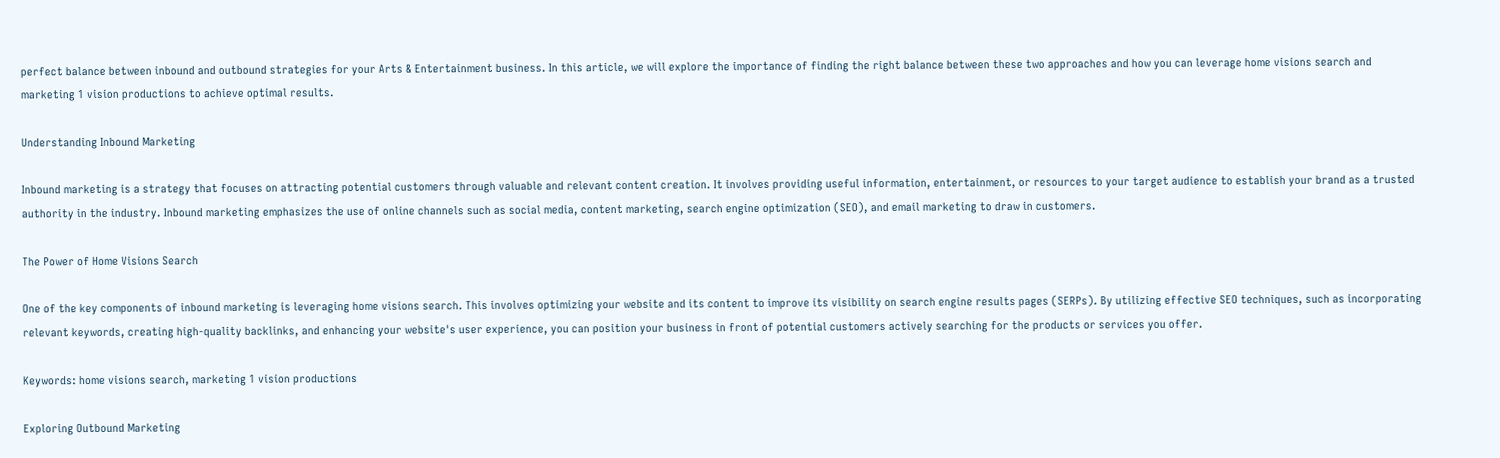perfect balance between inbound and outbound strategies for your Arts & Entertainment business. In this article, we will explore the importance of finding the right balance between these two approaches and how you can leverage home visions search and marketing 1 vision productions to achieve optimal results.

Understanding Inbound Marketing

Inbound marketing is a strategy that focuses on attracting potential customers through valuable and relevant content creation. It involves providing useful information, entertainment, or resources to your target audience to establish your brand as a trusted authority in the industry. Inbound marketing emphasizes the use of online channels such as social media, content marketing, search engine optimization (SEO), and email marketing to draw in customers.

The Power of Home Visions Search

One of the key components of inbound marketing is leveraging home visions search. This involves optimizing your website and its content to improve its visibility on search engine results pages (SERPs). By utilizing effective SEO techniques, such as incorporating relevant keywords, creating high-quality backlinks, and enhancing your website's user experience, you can position your business in front of potential customers actively searching for the products or services you offer.

Keywords: home visions search, marketing 1 vision productions

Exploring Outbound Marketing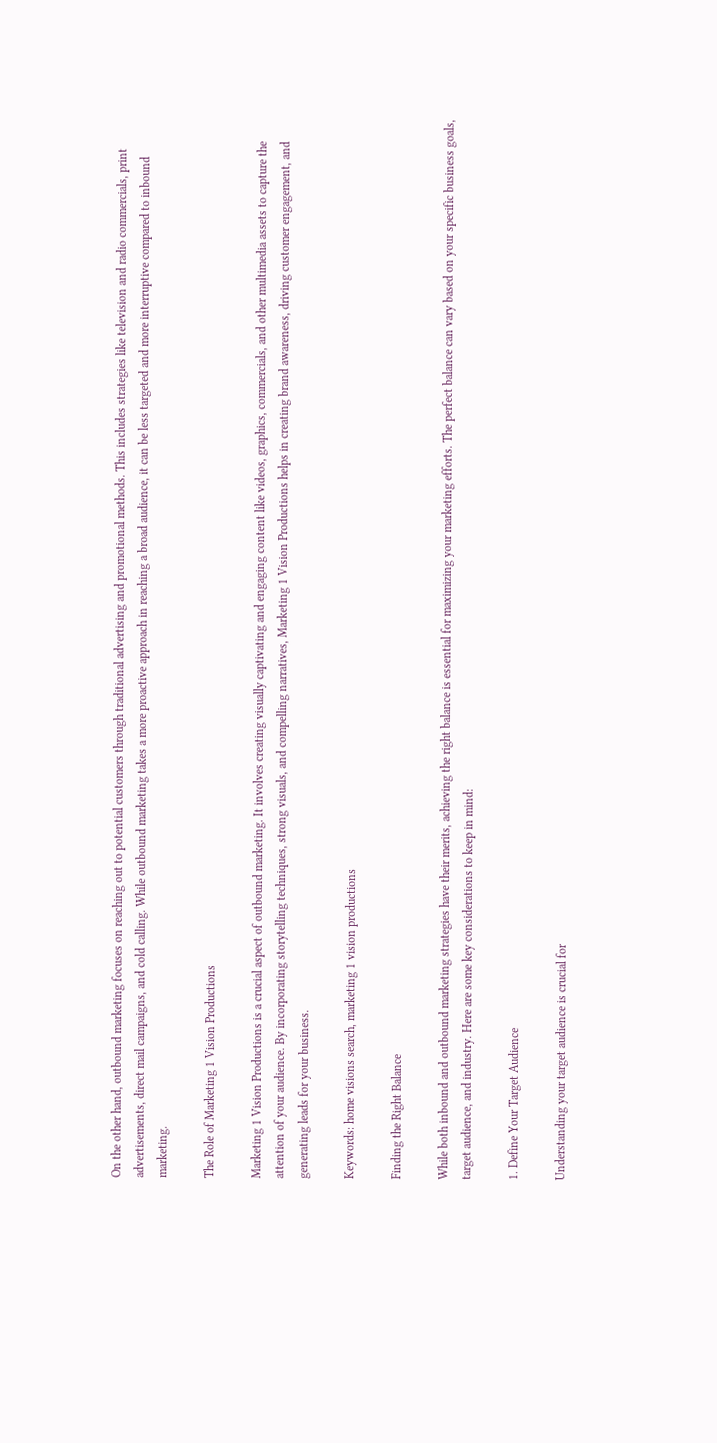On the other hand, outbound marketing focuses on reaching out to potential customers through traditional advertising and promotional methods. This includes strategies like television and radio commercials, print advertisements, direct mail campaigns, and cold calling. While outbound marketing takes a more proactive approach in reaching a broad audience, it can be less targeted and more interruptive compared to inbound marketing.

The Role of Marketing 1 Vision Productions

Marketing 1 Vision Productions is a crucial aspect of outbound marketing. It involves creating visually captivating and engaging content like videos, graphics, commercials, and other multimedia assets to capture the attention of your audience. By incorporating storytelling techniques, strong visuals, and compelling narratives, Marketing 1 Vision Productions helps in creating brand awareness, driving customer engagement, and generating leads for your business.

Keywords: home visions search, marketing 1 vision productions

Finding the Right Balance

While both inbound and outbound marketing strategies have their merits, achieving the right balance is essential for maximizing your marketing efforts. The perfect balance can vary based on your specific business goals, target audience, and industry. Here are some key considerations to keep in mind:

1. Define Your Target Audience

Understanding your target audience is crucial for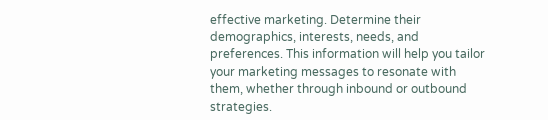effective marketing. Determine their demographics, interests, needs, and preferences. This information will help you tailor your marketing messages to resonate with them, whether through inbound or outbound strategies.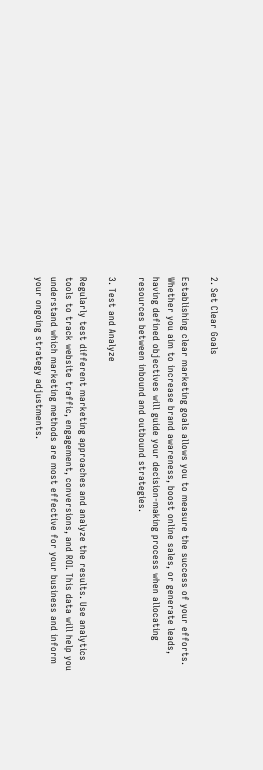2. Set Clear Goals

Establishing clear marketing goals allows you to measure the success of your efforts. Whether you aim to increase brand awareness, boost online sales, or generate leads, having defined objectives will guide your decision-making process when allocating resources between inbound and outbound strategies.

3. Test and Analyze

Regularly test different marketing approaches and analyze the results. Use analytics tools to track website traffic, engagement, conversions, and ROI. This data will help you understand which marketing methods are most effective for your business and inform your ongoing strategy adjustments.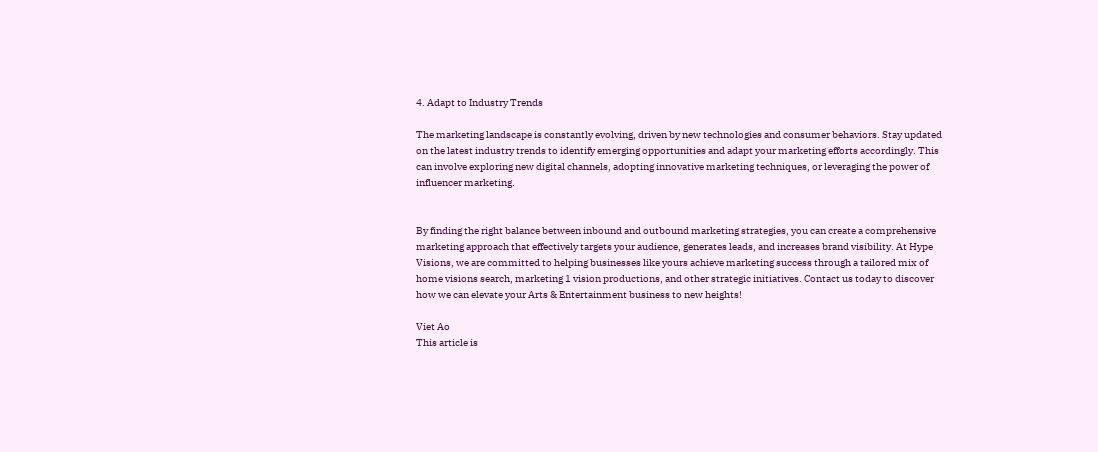4. Adapt to Industry Trends

The marketing landscape is constantly evolving, driven by new technologies and consumer behaviors. Stay updated on the latest industry trends to identify emerging opportunities and adapt your marketing efforts accordingly. This can involve exploring new digital channels, adopting innovative marketing techniques, or leveraging the power of influencer marketing.


By finding the right balance between inbound and outbound marketing strategies, you can create a comprehensive marketing approach that effectively targets your audience, generates leads, and increases brand visibility. At Hype Visions, we are committed to helping businesses like yours achieve marketing success through a tailored mix of home visions search, marketing 1 vision productions, and other strategic initiatives. Contact us today to discover how we can elevate your Arts & Entertainment business to new heights!

Viet Ao
This article is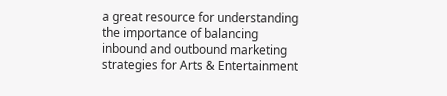a great resource for understanding the importance of balancing inbound and outbound marketing strategies for Arts & Entertainment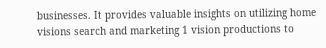businesses. It provides valuable insights on utilizing home visions search and marketing 1 vision productions to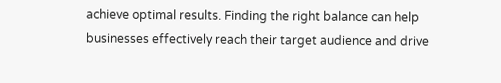achieve optimal results. Finding the right balance can help businesses effectively reach their target audience and drive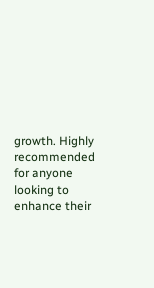growth. Highly recommended for anyone looking to enhance their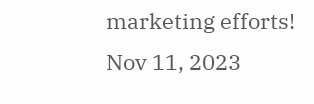marketing efforts!
Nov 11, 2023